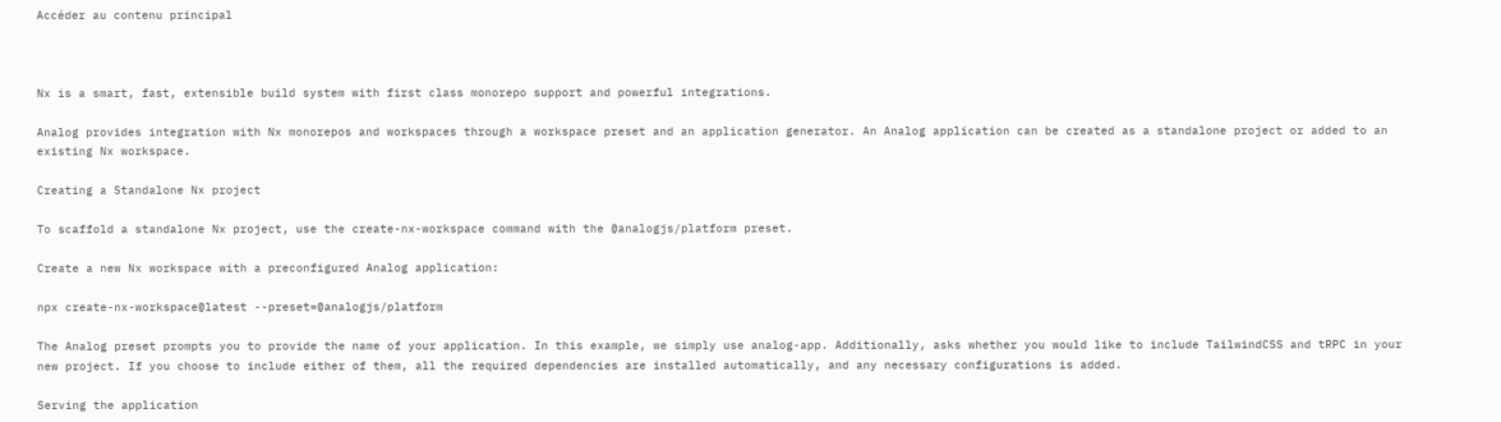Accéder au contenu principal



Nx is a smart, fast, extensible build system with first class monorepo support and powerful integrations.

Analog provides integration with Nx monorepos and workspaces through a workspace preset and an application generator. An Analog application can be created as a standalone project or added to an existing Nx workspace.

Creating a Standalone Nx project

To scaffold a standalone Nx project, use the create-nx-workspace command with the @analogjs/platform preset.

Create a new Nx workspace with a preconfigured Analog application:

npx create-nx-workspace@latest --preset=@analogjs/platform

The Analog preset prompts you to provide the name of your application. In this example, we simply use analog-app. Additionally, asks whether you would like to include TailwindCSS and tRPC in your new project. If you choose to include either of them, all the required dependencies are installed automatically, and any necessary configurations is added.

Serving the application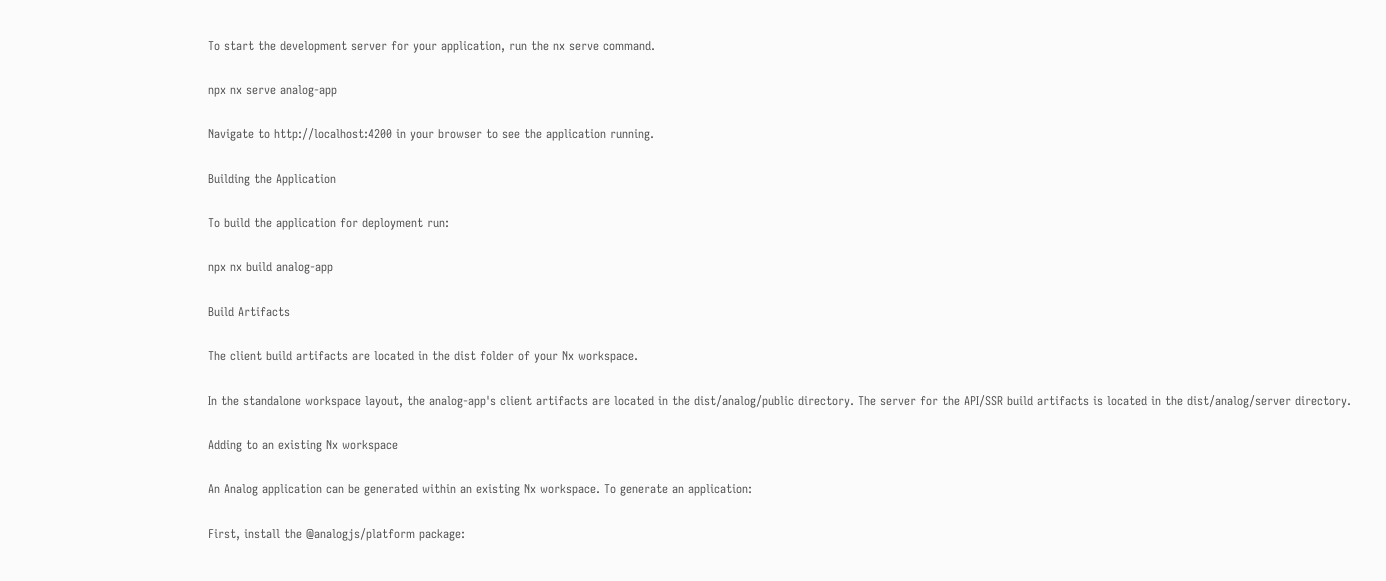To start the development server for your application, run the nx serve command.

npx nx serve analog-app

Navigate to http://localhost:4200 in your browser to see the application running.

Building the Application

To build the application for deployment run:

npx nx build analog-app

Build Artifacts

The client build artifacts are located in the dist folder of your Nx workspace.

In the standalone workspace layout, the analog-app's client artifacts are located in the dist/analog/public directory. The server for the API/SSR build artifacts is located in the dist/analog/server directory.

Adding to an existing Nx workspace

An Analog application can be generated within an existing Nx workspace. To generate an application:

First, install the @analogjs/platform package: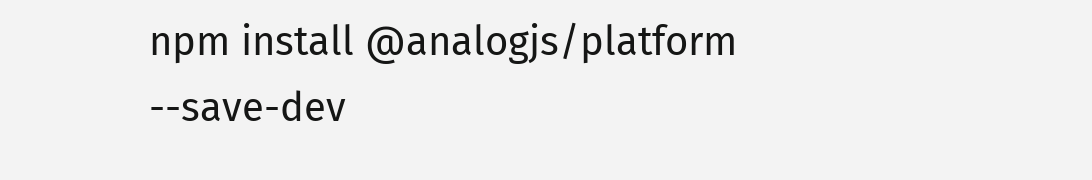npm install @analogjs/platform --save-dev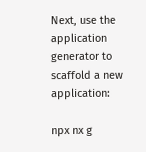Next, use the application generator to scaffold a new application:

npx nx g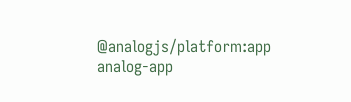@analogjs/platform:app analog-app